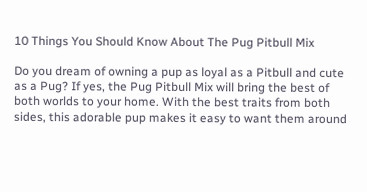10 Things You Should Know About The Pug Pitbull Mix

Do you dream of owning a pup as loyal as a Pitbull and cute as a Pug? If yes, the Pug Pitbull Mix will bring the best of both worlds to your home. With the best traits from both sides, this adorable pup makes it easy to want them around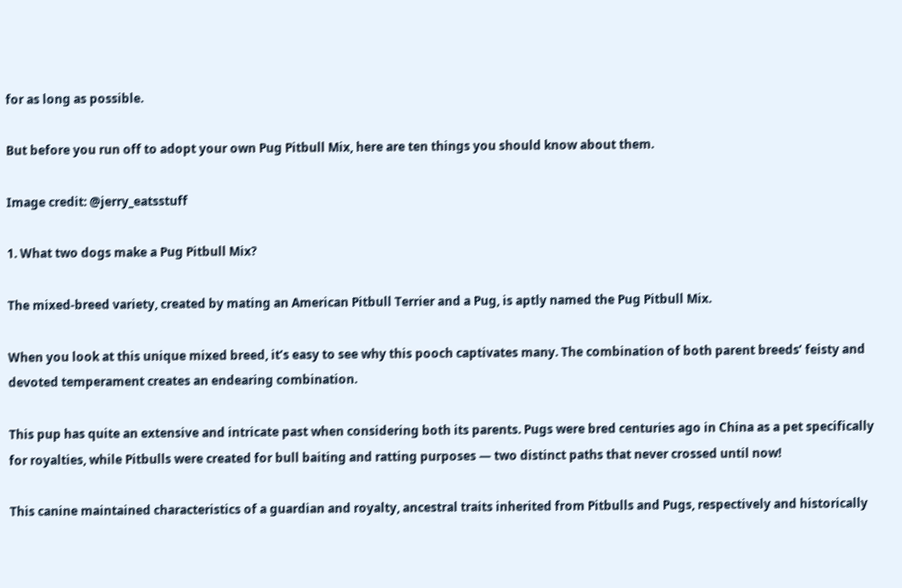for as long as possible.

But before you run off to adopt your own Pug Pitbull Mix, here are ten things you should know about them.

Image credit: @jerry_eatsstuff

1. What two dogs make a Pug Pitbull Mix?

The mixed-breed variety, created by mating an American Pitbull Terrier and a Pug, is aptly named the Pug Pitbull Mix.

When you look at this unique mixed breed, it’s easy to see why this pooch captivates many. The combination of both parent breeds’ feisty and devoted temperament creates an endearing combination.

This pup has quite an extensive and intricate past when considering both its parents. Pugs were bred centuries ago in China as a pet specifically for royalties, while Pitbulls were created for bull baiting and ratting purposes — two distinct paths that never crossed until now!

This canine maintained characteristics of a guardian and royalty, ancestral traits inherited from Pitbulls and Pugs, respectively and historically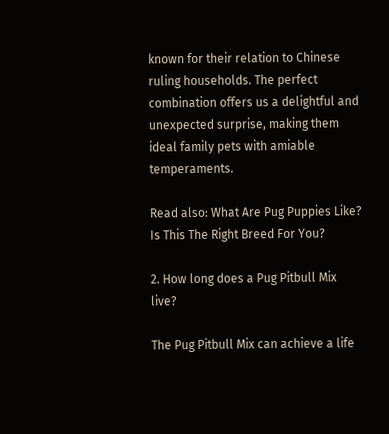known for their relation to Chinese ruling households. The perfect combination offers us a delightful and unexpected surprise, making them ideal family pets with amiable temperaments.

Read also: What Are Pug Puppies Like? Is This The Right Breed For You?

2. How long does a Pug Pitbull Mix live?

The Pug Pitbull Mix can achieve a life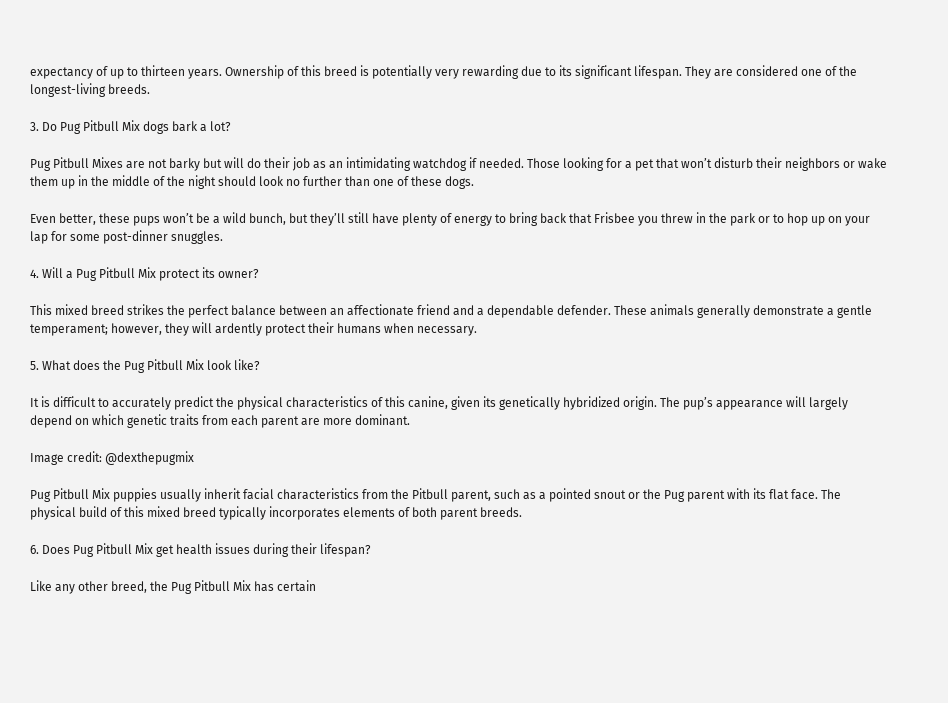expectancy of up to thirteen years. Ownership of this breed is potentially very rewarding due to its significant lifespan. They are considered one of the longest-living breeds.

3. Do Pug Pitbull Mix dogs bark a lot?

Pug Pitbull Mixes are not barky but will do their job as an intimidating watchdog if needed. Those looking for a pet that won’t disturb their neighbors or wake them up in the middle of the night should look no further than one of these dogs.

Even better, these pups won’t be a wild bunch, but they’ll still have plenty of energy to bring back that Frisbee you threw in the park or to hop up on your lap for some post-dinner snuggles.

4. Will a Pug Pitbull Mix protect its owner?

This mixed breed strikes the perfect balance between an affectionate friend and a dependable defender. These animals generally demonstrate a gentle temperament; however, they will ardently protect their humans when necessary.

5. What does the Pug Pitbull Mix look like?

It is difficult to accurately predict the physical characteristics of this canine, given its genetically hybridized origin. The pup’s appearance will largely depend on which genetic traits from each parent are more dominant.

Image credit: @dexthepugmix

Pug Pitbull Mix puppies usually inherit facial characteristics from the Pitbull parent, such as a pointed snout or the Pug parent with its flat face. The physical build of this mixed breed typically incorporates elements of both parent breeds.

6. Does Pug Pitbull Mix get health issues during their lifespan?

Like any other breed, the Pug Pitbull Mix has certain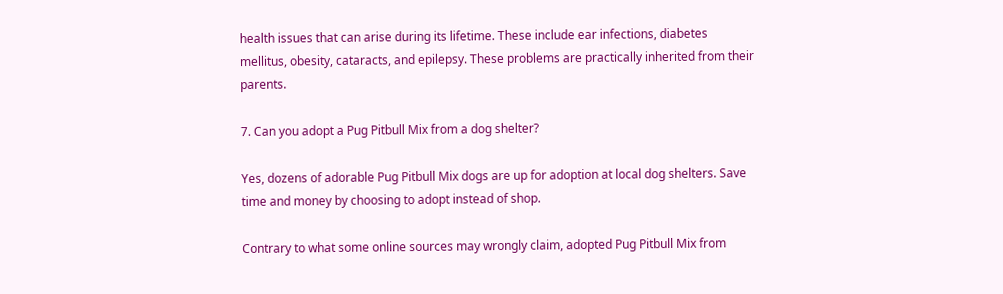health issues that can arise during its lifetime. These include ear infections, diabetes mellitus, obesity, cataracts, and epilepsy. These problems are practically inherited from their parents.

7. Can you adopt a Pug Pitbull Mix from a dog shelter?

Yes, dozens of adorable Pug Pitbull Mix dogs are up for adoption at local dog shelters. Save time and money by choosing to adopt instead of shop.

Contrary to what some online sources may wrongly claim, adopted Pug Pitbull Mix from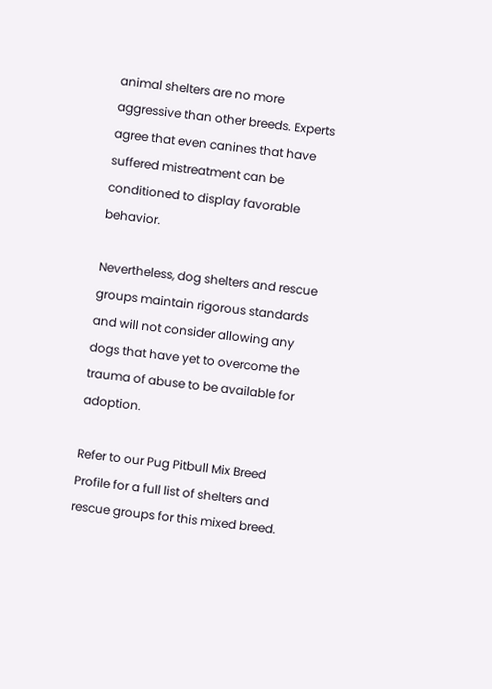animal shelters are no more aggressive than other breeds. Experts agree that even canines that have suffered mistreatment can be conditioned to display favorable behavior.

Nevertheless, dog shelters and rescue groups maintain rigorous standards and will not consider allowing any dogs that have yet to overcome the trauma of abuse to be available for adoption.

Refer to our Pug Pitbull Mix Breed Profile for a full list of shelters and rescue groups for this mixed breed.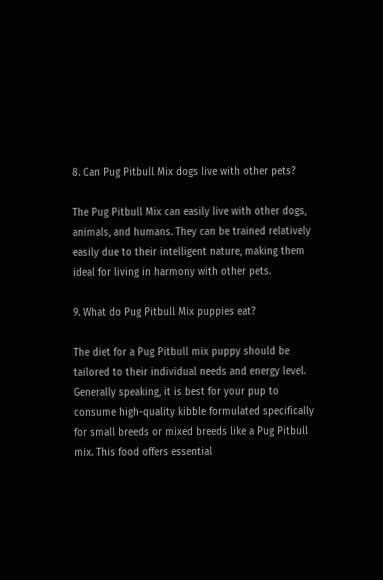8. Can Pug Pitbull Mix dogs live with other pets?

The Pug Pitbull Mix can easily live with other dogs, animals, and humans. They can be trained relatively easily due to their intelligent nature, making them ideal for living in harmony with other pets.

9. What do Pug Pitbull Mix puppies eat?

The diet for a Pug Pitbull mix puppy should be tailored to their individual needs and energy level. Generally speaking, it is best for your pup to consume high-quality kibble formulated specifically for small breeds or mixed breeds like a Pug Pitbull mix. This food offers essential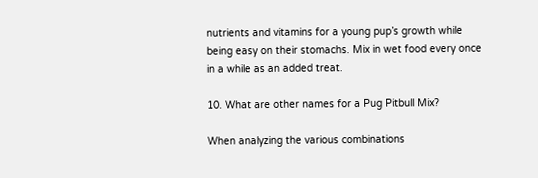nutrients and vitamins for a young pup’s growth while being easy on their stomachs. Mix in wet food every once in a while as an added treat.

10. What are other names for a Pug Pitbull Mix?

When analyzing the various combinations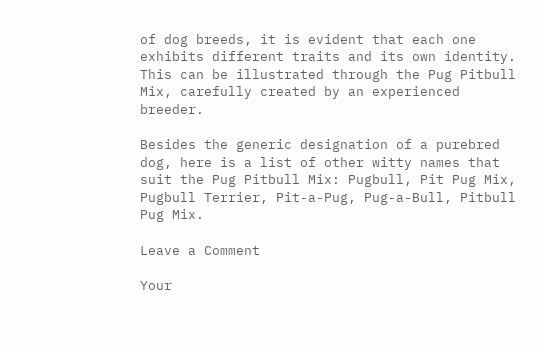of dog breeds, it is evident that each one exhibits different traits and its own identity. This can be illustrated through the Pug Pitbull Mix, carefully created by an experienced breeder.

Besides the generic designation of a purebred dog, here is a list of other witty names that suit the Pug Pitbull Mix: Pugbull, Pit Pug Mix, Pugbull Terrier, Pit-a-Pug, Pug-a-Bull, Pitbull Pug Mix.

Leave a Comment

Your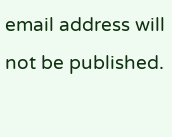email address will not be published.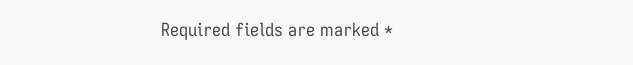Required fields are marked *